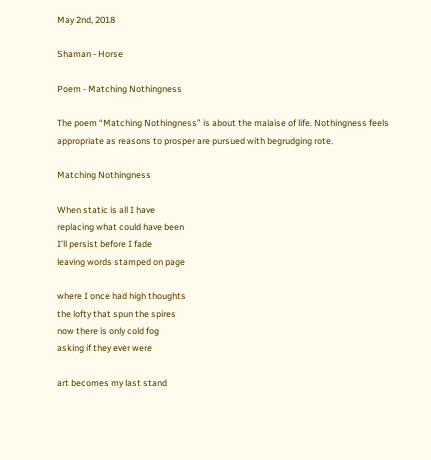May 2nd, 2018

Shaman - Horse

Poem - Matching Nothingness

The poem “Matching Nothingness” is about the malaise of life. Nothingness feels appropriate as reasons to prosper are pursued with begrudging rote.

Matching Nothingness

When static is all I have
replacing what could have been
I’ll persist before I fade
leaving words stamped on page

where I once had high thoughts
the lofty that spun the spires
now there is only cold fog
asking if they ever were

art becomes my last stand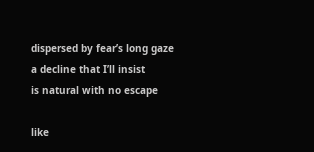dispersed by fear’s long gaze
a decline that I’ll insist
is natural with no escape

like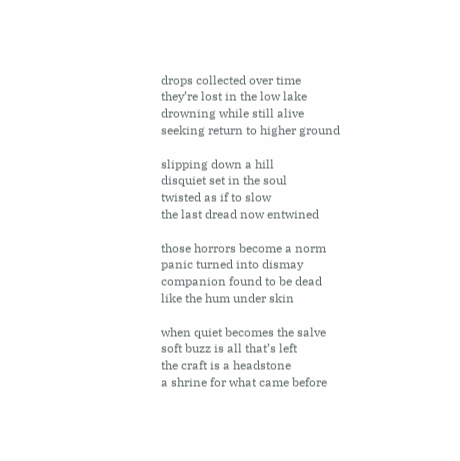drops collected over time
they’re lost in the low lake
drowning while still alive
seeking return to higher ground

slipping down a hill
disquiet set in the soul
twisted as if to slow
the last dread now entwined

those horrors become a norm
panic turned into dismay
companion found to be dead
like the hum under skin

when quiet becomes the salve
soft buzz is all that’s left
the craft is a headstone
a shrine for what came before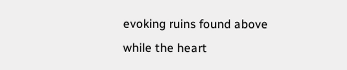evoking ruins found above
while the heart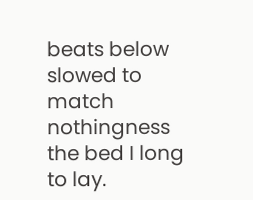beats below
slowed to match nothingness
the bed I long to lay.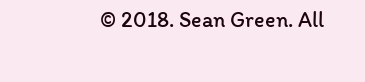© 2018. Sean Green. All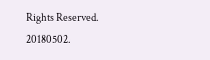Rights Reserved. 20180502.